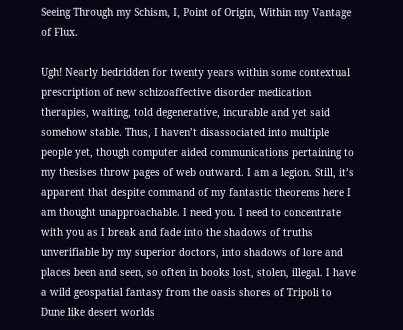Seeing Through my Schism, I, Point of Origin, Within my Vantage of Flux.

Ugh! Nearly bedridden for twenty years within some contextual prescription of new schizoaffective disorder medication therapies, waiting, told degenerative, incurable and yet said somehow stable. Thus, I haven’t disassociated into multiple people yet, though computer aided communications pertaining to my thesises throw pages of web outward. I am a legion. Still, it’s apparent that despite command of my fantastic theorems here I am thought unapproachable. I need you. I need to concentrate with you as I break and fade into the shadows of truths unverifiable by my superior doctors, into shadows of lore and places been and seen, so often in books lost, stolen, illegal. I have a wild geospatial fantasy from the oasis shores of Tripoli to Dune like desert worlds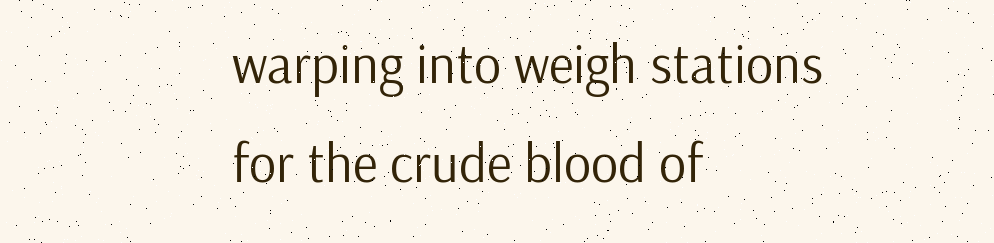warping into weigh stations for the crude blood of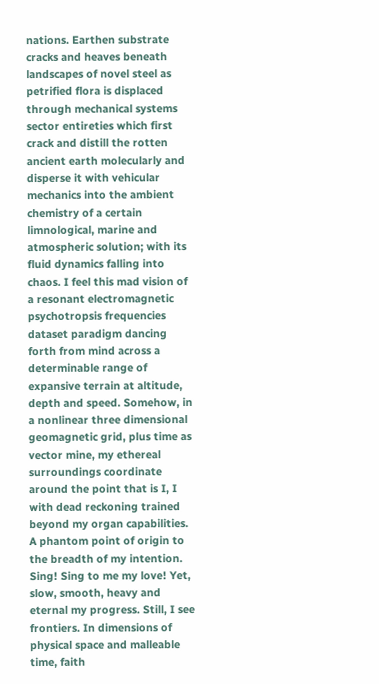nations. Earthen substrate cracks and heaves beneath landscapes of novel steel as petrified flora is displaced through mechanical systems sector entireties which first crack and distill the rotten ancient earth molecularly and disperse it with vehicular mechanics into the ambient chemistry of a certain limnological, marine and atmospheric solution; with its fluid dynamics falling into chaos. I feel this mad vision of a resonant electromagnetic psychotropsis frequencies dataset paradigm dancing forth from mind across a determinable range of expansive terrain at altitude, depth and speed. Somehow, in a nonlinear three dimensional geomagnetic grid, plus time as vector mine, my ethereal surroundings coordinate around the point that is I, I with dead reckoning trained beyond my organ capabilities. A phantom point of origin to the breadth of my intention. Sing! Sing to me my love! Yet, slow, smooth, heavy and eternal my progress. Still, I see frontiers. In dimensions of physical space and malleable time, faith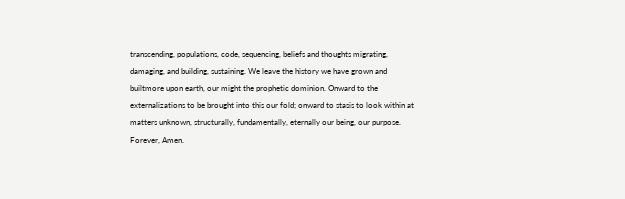transcending, populations, code, sequencing, beliefs and thoughts migrating, damaging, and building, sustaining. We leave the history we have grown and builtmore upon earth, our might the prophetic dominion. Onward to the externalizations to be brought into this our fold; onward to stasis to look within at matters unknown, structurally, fundamentally, eternally our being, our purpose. Forever, Amen.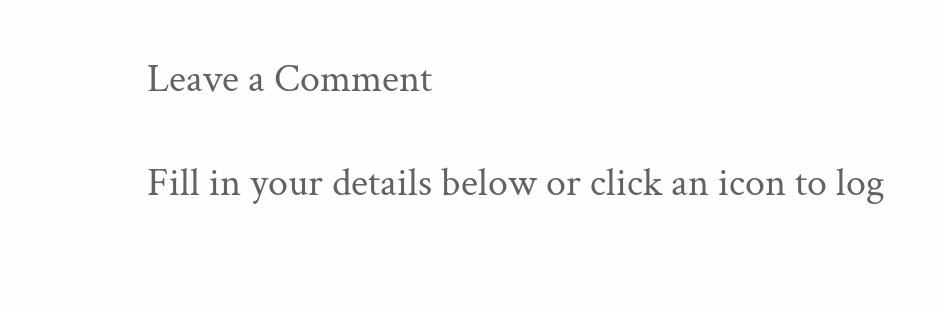Leave a Comment

Fill in your details below or click an icon to log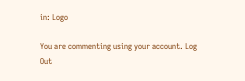in: Logo

You are commenting using your account. Log Out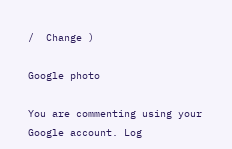/  Change )

Google photo

You are commenting using your Google account. Log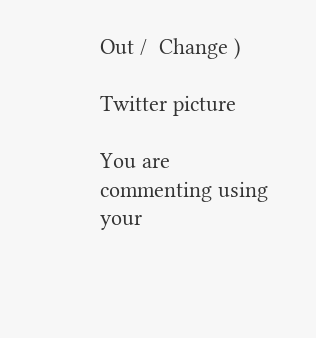Out /  Change )

Twitter picture

You are commenting using your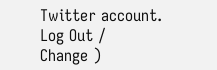Twitter account. Log Out /  Change )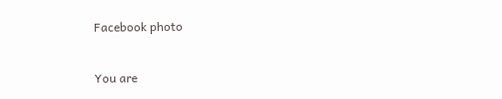Facebook photo

You are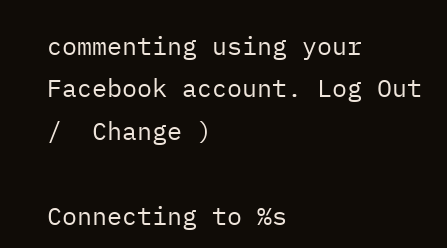commenting using your Facebook account. Log Out /  Change )

Connecting to %s